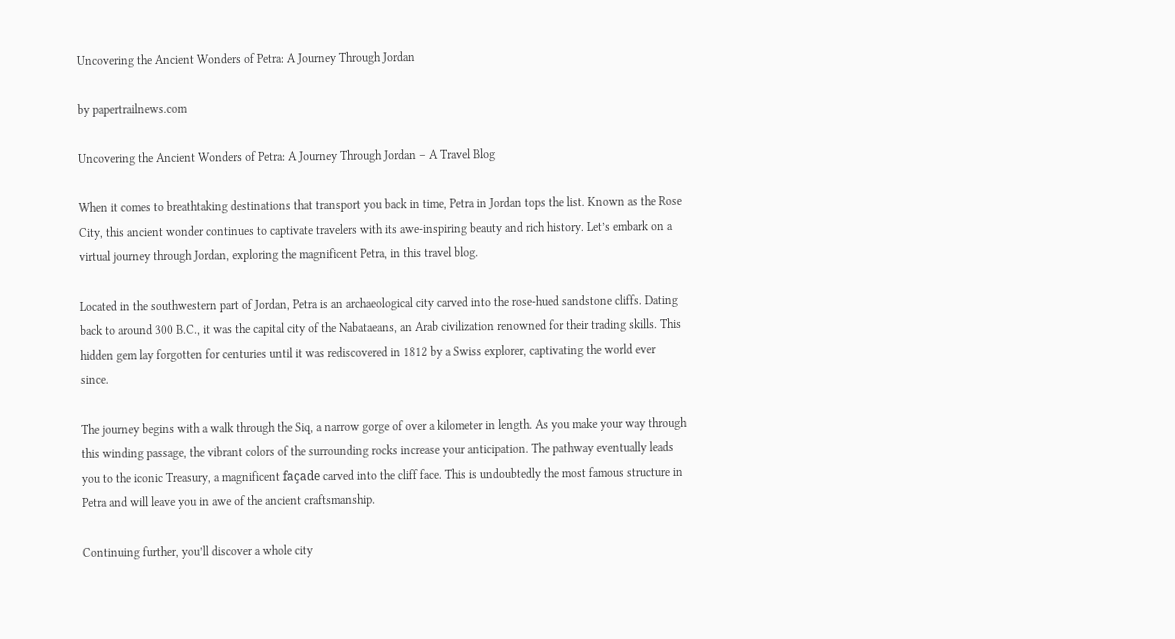Uncovering the Ancient Wonders of Petra: A Journey Through Jordan

by papertrailnews.com

Uncovering the Ancient Wonders of Petra: A Journey Through Jordan – A Travel Blog

When it comes to breathtaking destinations that transport you back in time, Petra in Jordan tops the list. Known as the Rose City, this ancient wonder continues to captivate travelers with its awe-inspiring beauty and rich history. Let’s embark on a virtual journey through Jordan, exploring the magnificent Petra, in this travel blog.

Located in the southwestern part of Jordan, Petra is an archaeological city carved into the rose-hued sandstone cliffs. Dating back to around 300 B.C., it was the capital city of the Nabataeans, an Arab civilization renowned for their trading skills. This hidden gem lay forgotten for centuries until it was rediscovered in 1812 by a Swiss explorer, captivating the world ever since.

The journey begins with a walk through the Siq, a narrow gorge of over a kilometer in length. As you make your way through this winding passage, the vibrant colors of the surrounding rocks increase your anticipation. The pathway eventually leads you to the iconic Treasury, a magnificent façade carved into the cliff face. This is undoubtedly the most famous structure in Petra and will leave you in awe of the ancient craftsmanship.

Continuing further, you’ll discover a whole city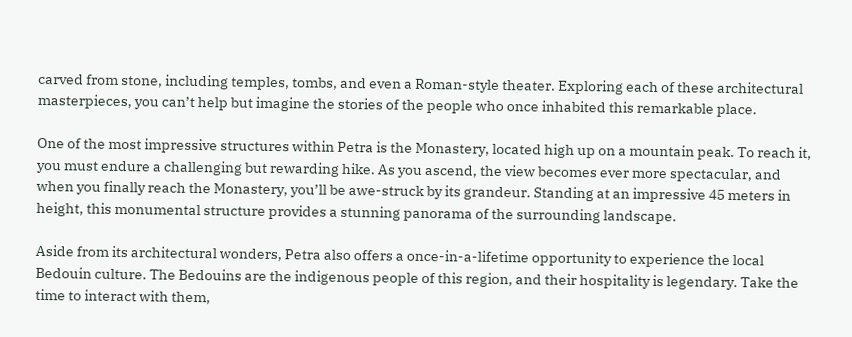carved from stone, including temples, tombs, and even a Roman-style theater. Exploring each of these architectural masterpieces, you can’t help but imagine the stories of the people who once inhabited this remarkable place.

One of the most impressive structures within Petra is the Monastery, located high up on a mountain peak. To reach it, you must endure a challenging but rewarding hike. As you ascend, the view becomes ever more spectacular, and when you finally reach the Monastery, you’ll be awe-struck by its grandeur. Standing at an impressive 45 meters in height, this monumental structure provides a stunning panorama of the surrounding landscape.

Aside from its architectural wonders, Petra also offers a once-in-a-lifetime opportunity to experience the local Bedouin culture. The Bedouins are the indigenous people of this region, and their hospitality is legendary. Take the time to interact with them,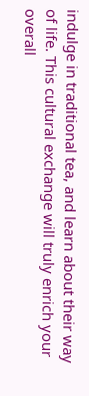indulge in traditional tea, and learn about their way of life. This cultural exchange will truly enrich your overall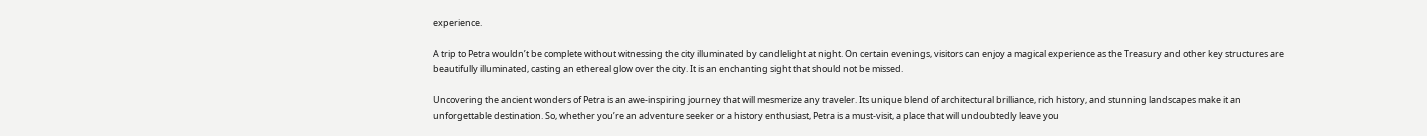experience.

A trip to Petra wouldn’t be complete without witnessing the city illuminated by candlelight at night. On certain evenings, visitors can enjoy a magical experience as the Treasury and other key structures are beautifully illuminated, casting an ethereal glow over the city. It is an enchanting sight that should not be missed.

Uncovering the ancient wonders of Petra is an awe-inspiring journey that will mesmerize any traveler. Its unique blend of architectural brilliance, rich history, and stunning landscapes make it an unforgettable destination. So, whether you’re an adventure seeker or a history enthusiast, Petra is a must-visit, a place that will undoubtedly leave you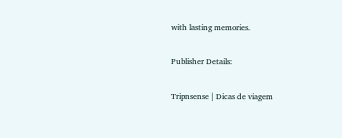with lasting memories.

Publisher Details:

Tripnsense | Dicas de viagem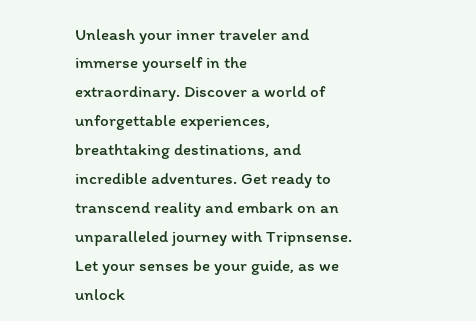Unleash your inner traveler and immerse yourself in the extraordinary. Discover a world of unforgettable experiences, breathtaking destinations, and incredible adventures. Get ready to transcend reality and embark on an unparalleled journey with Tripnsense. Let your senses be your guide, as we unlock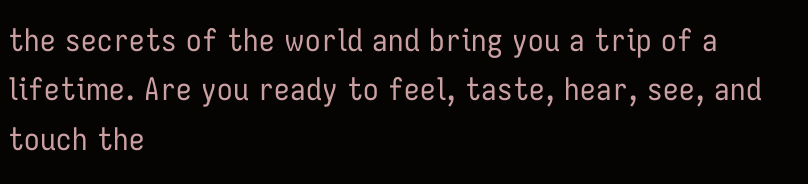the secrets of the world and bring you a trip of a lifetime. Are you ready to feel, taste, hear, see, and touch the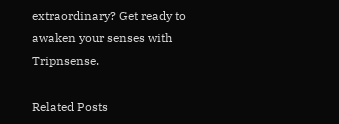extraordinary? Get ready to awaken your senses with Tripnsense.

Related Posts